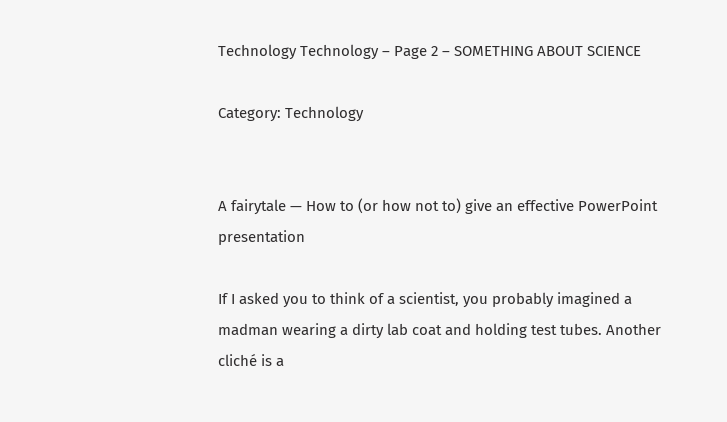Technology Technology – Page 2 – SOMETHING ABOUT SCIENCE

Category: Technology


A fairytale — How to (or how not to) give an effective PowerPoint presentation

If I asked you to think of a scientist, you probably imagined a madman wearing a dirty lab coat and holding test tubes. Another cliché is a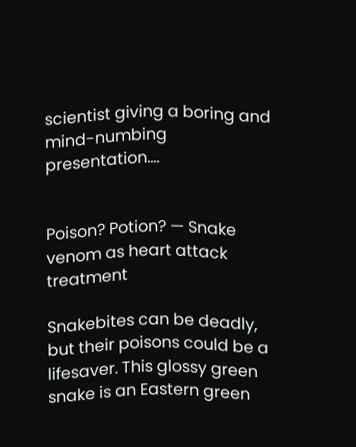scientist giving a boring and mind-numbing presentation....


Poison? Potion? — Snake venom as heart attack treatment

Snakebites can be deadly, but their poisons could be a lifesaver. This glossy green snake is an Eastern green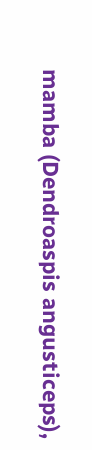mamba (Dendroaspis angusticeps),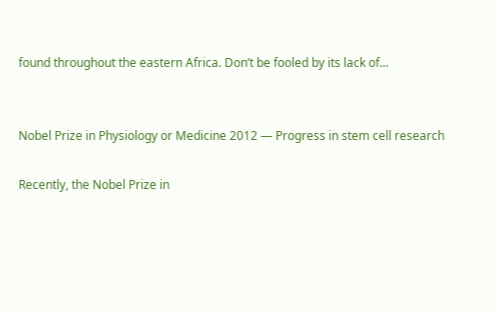found throughout the eastern Africa. Don’t be fooled by its lack of...


Nobel Prize in Physiology or Medicine 2012 — Progress in stem cell research

Recently, the Nobel Prize in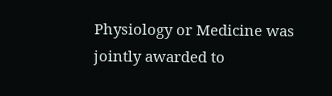Physiology or Medicine was jointly awarded to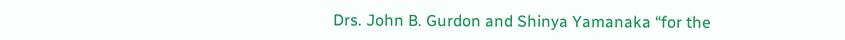Drs. John B. Gurdon and Shinya Yamanaka “for the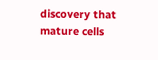discovery that mature cells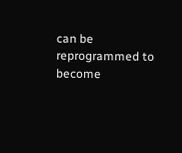can be reprogrammed to become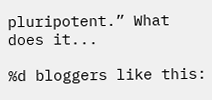pluripotent.” What does it...

%d bloggers like this: